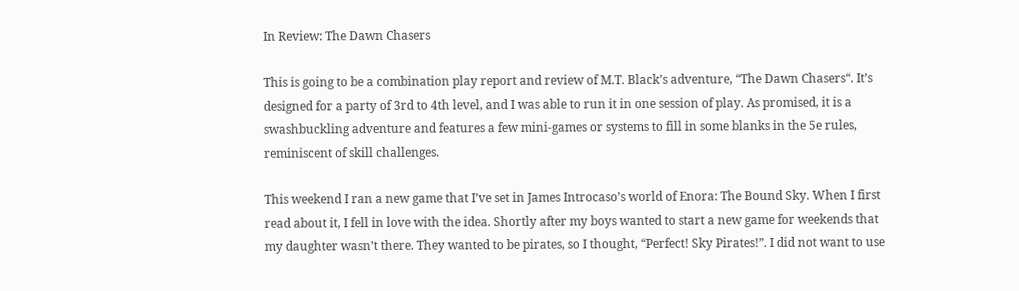In Review: The Dawn Chasers

This is going to be a combination play report and review of M.T. Black’s adventure, “The Dawn Chasers“. It’s designed for a party of 3rd to 4th level, and I was able to run it in one session of play. As promised, it is a swashbuckling adventure and features a few mini-games or systems to fill in some blanks in the 5e rules, reminiscent of skill challenges.

This weekend I ran a new game that I’ve set in James Introcaso’s world of Enora: The Bound Sky. When I first read about it, I fell in love with the idea. Shortly after my boys wanted to start a new game for weekends that my daughter wasn’t there. They wanted to be pirates, so I thought, “Perfect! Sky Pirates!”. I did not want to use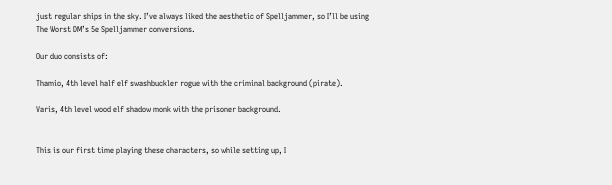just regular ships in the sky. I’ve always liked the aesthetic of Spelljammer, so I’ll be using The Worst DM’s 5e Spelljammer conversions.

Our duo consists of:

Thamio, 4th level half elf swashbuckler rogue with the criminal background (pirate).

Varis, 4th level wood elf shadow monk with the prisoner background.


This is our first time playing these characters, so while setting up, I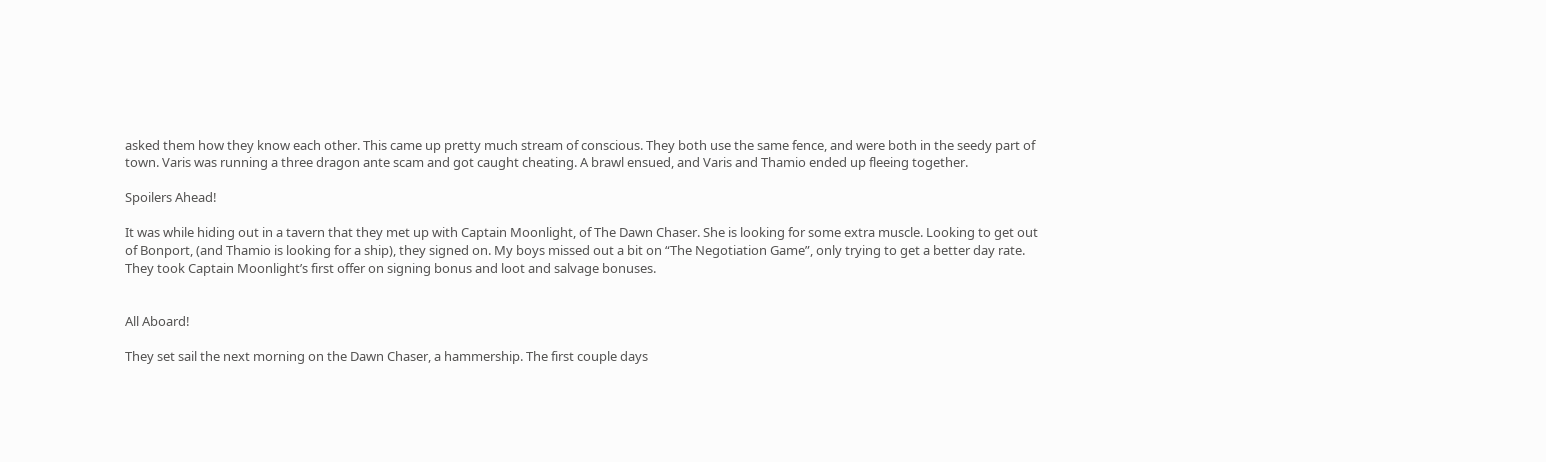asked them how they know each other. This came up pretty much stream of conscious. They both use the same fence, and were both in the seedy part of town. Varis was running a three dragon ante scam and got caught cheating. A brawl ensued, and Varis and Thamio ended up fleeing together.

Spoilers Ahead!

It was while hiding out in a tavern that they met up with Captain Moonlight, of The Dawn Chaser. She is looking for some extra muscle. Looking to get out of Bonport, (and Thamio is looking for a ship), they signed on. My boys missed out a bit on “The Negotiation Game”, only trying to get a better day rate. They took Captain Moonlight’s first offer on signing bonus and loot and salvage bonuses.


All Aboard!

They set sail the next morning on the Dawn Chaser, a hammership. The first couple days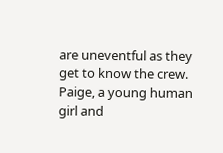are uneventful as they get to know the crew. Paige, a young human girl and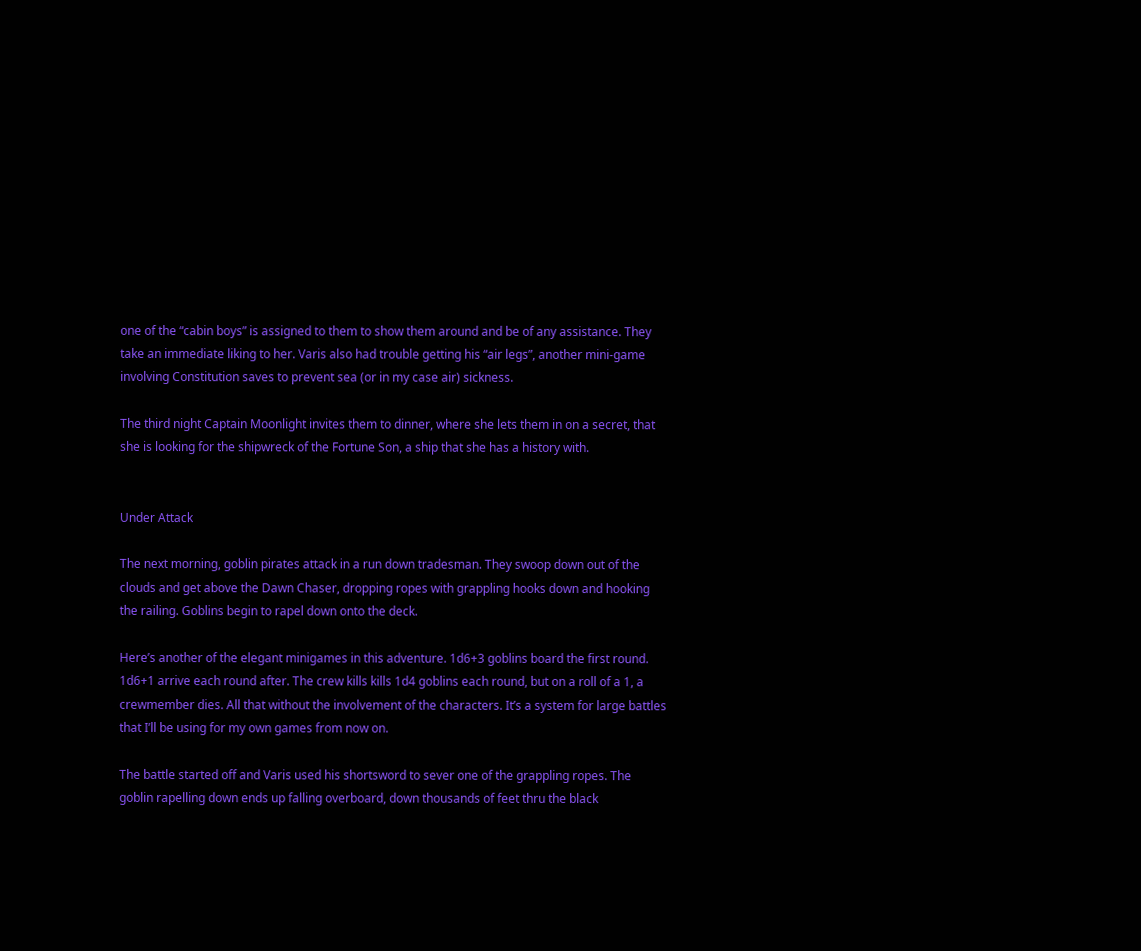one of the “cabin boys” is assigned to them to show them around and be of any assistance. They take an immediate liking to her. Varis also had trouble getting his “air legs”, another mini-game involving Constitution saves to prevent sea (or in my case air) sickness.

The third night Captain Moonlight invites them to dinner, where she lets them in on a secret, that she is looking for the shipwreck of the Fortune Son, a ship that she has a history with.


Under Attack

The next morning, goblin pirates attack in a run down tradesman. They swoop down out of the clouds and get above the Dawn Chaser, dropping ropes with grappling hooks down and hooking the railing. Goblins begin to rapel down onto the deck.

Here’s another of the elegant minigames in this adventure. 1d6+3 goblins board the first round. 1d6+1 arrive each round after. The crew kills kills 1d4 goblins each round, but on a roll of a 1, a crewmember dies. All that without the involvement of the characters. It’s a system for large battles that I’ll be using for my own games from now on.

The battle started off and Varis used his shortsword to sever one of the grappling ropes. The goblin rapelling down ends up falling overboard, down thousands of feet thru the black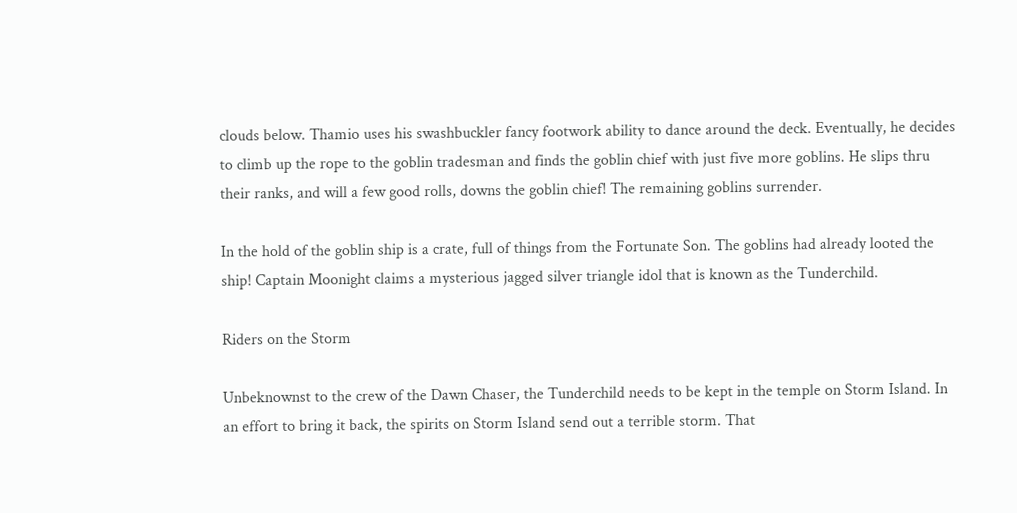clouds below. Thamio uses his swashbuckler fancy footwork ability to dance around the deck. Eventually, he decides to climb up the rope to the goblin tradesman and finds the goblin chief with just five more goblins. He slips thru their ranks, and will a few good rolls, downs the goblin chief! The remaining goblins surrender.

In the hold of the goblin ship is a crate, full of things from the Fortunate Son. The goblins had already looted the ship! Captain Moonight claims a mysterious jagged silver triangle idol that is known as the Tunderchild.

Riders on the Storm

Unbeknownst to the crew of the Dawn Chaser, the Tunderchild needs to be kept in the temple on Storm Island. In an effort to bring it back, the spirits on Storm Island send out a terrible storm. That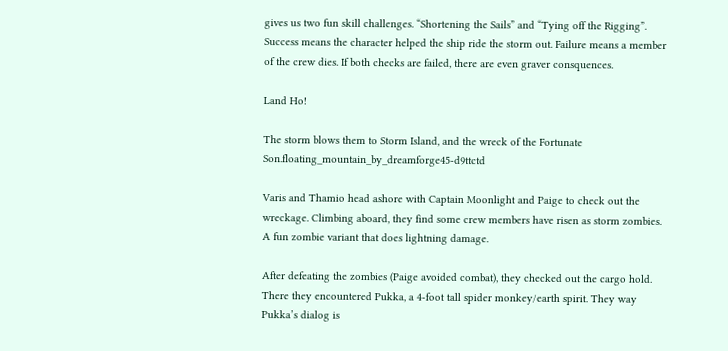gives us two fun skill challenges. “Shortening the Sails” and “Tying off the Rigging”. Success means the character helped the ship ride the storm out. Failure means a member of the crew dies. If both checks are failed, there are even graver consquences.

Land Ho!

The storm blows them to Storm Island, and the wreck of the Fortunate Son.floating_mountain_by_dreamforge45-d9ttctd

Varis and Thamio head ashore with Captain Moonlight and Paige to check out the wreckage. Climbing aboard, they find some crew members have risen as storm zombies. A fun zombie variant that does lightning damage.

After defeating the zombies (Paige avoided combat), they checked out the cargo hold. There they encountered Pukka, a 4-foot tall spider monkey/earth spirit. They way Pukka’s dialog is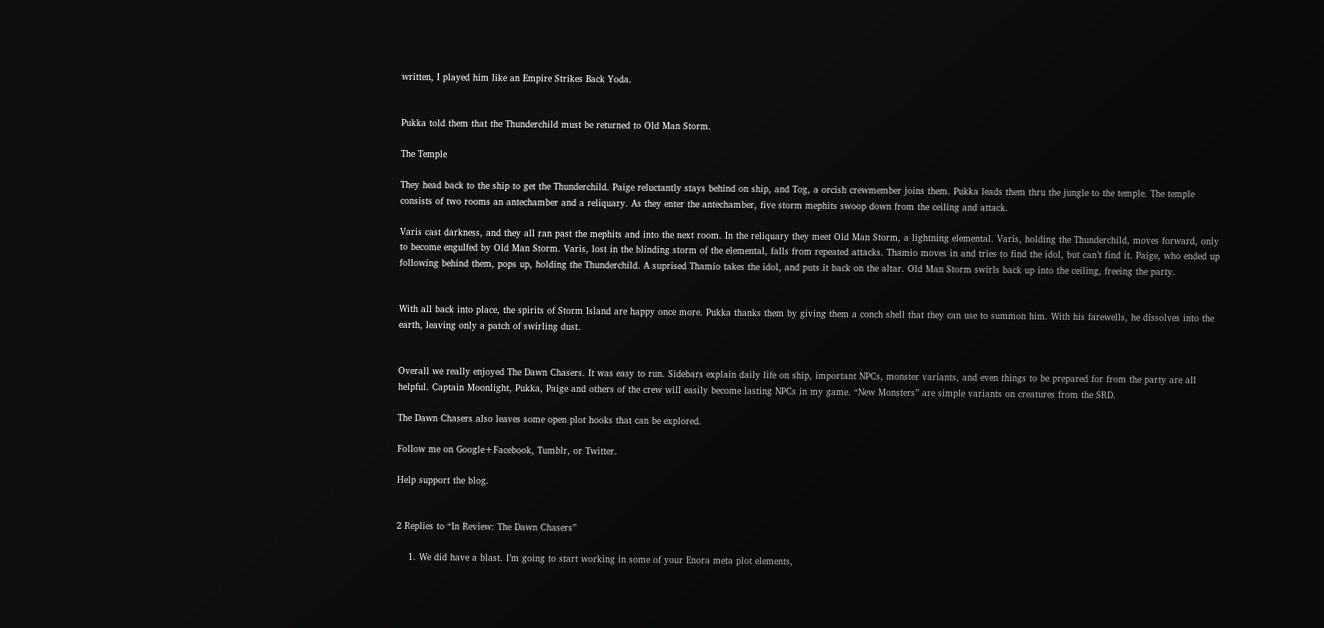written, I played him like an Empire Strikes Back Yoda.


Pukka told them that the Thunderchild must be returned to Old Man Storm.

The Temple

They head back to the ship to get the Thunderchild. Paige reluctantly stays behind on ship, and Tog, a orcish crewmember joins them. Pukka leads them thru the jungle to the temple. The temple consists of two rooms an antechamber and a reliquary. As they enter the antechamber, five storm mephits swoop down from the ceiling and attack.

Varis cast darkness, and they all ran past the mephits and into the next room. In the reliquary they meet Old Man Storm, a lightning elemental. Varis, holding the Thunderchild, moves forward, only to become engulfed by Old Man Storm. Varis, lost in the blinding storm of the elemental, falls from repeated attacks. Thamio moves in and tries to find the idol, but can’t find it. Paige, who ended up following behind them, pops up, holding the Thunderchild. A suprised Thamio takes the idol, and puts it back on the altar. Old Man Storm swirls back up into the ceiling, freeing the party.


With all back into place, the spirits of Storm Island are happy once more. Pukka thanks them by giving them a conch shell that they can use to summon him. With his farewells, he dissolves into the earth, leaving only a patch of swirling dust.


Overall we really enjoyed The Dawn Chasers. It was easy to run. Sidebars explain daily life on ship, important NPCs, monster variants, and even things to be prepared for from the party are all helpful. Captain Moonlight, Pukka, Paige and others of the crew will easily become lasting NPCs in my game. “New Monsters” are simple variants on creatures from the SRD.

The Dawn Chasers also leaves some open plot hooks that can be explored.

Follow me on Google+Facebook, Tumblr, or Twitter.

Help support the blog.


2 Replies to “In Review: The Dawn Chasers”

    1. We did have a blast. I’m going to start working in some of your Enora meta plot elements,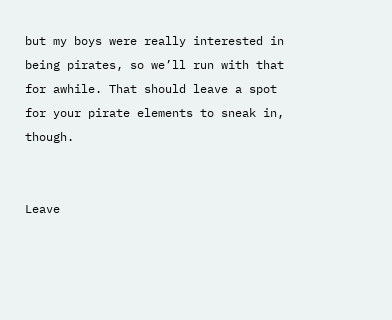but my boys were really interested in being pirates, so we’ll run with that for awhile. That should leave a spot for your pirate elements to sneak in, though.


Leave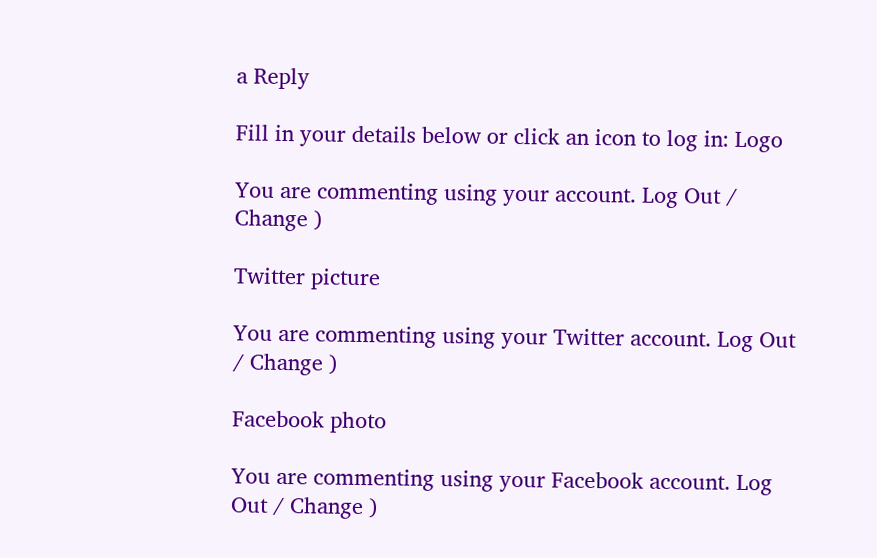a Reply

Fill in your details below or click an icon to log in: Logo

You are commenting using your account. Log Out / Change )

Twitter picture

You are commenting using your Twitter account. Log Out / Change )

Facebook photo

You are commenting using your Facebook account. Log Out / Change )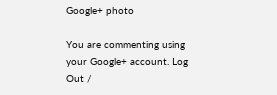Google+ photo

You are commenting using your Google+ account. Log Out /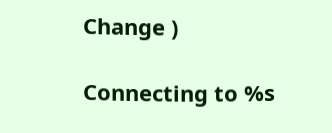Change )

Connecting to %s